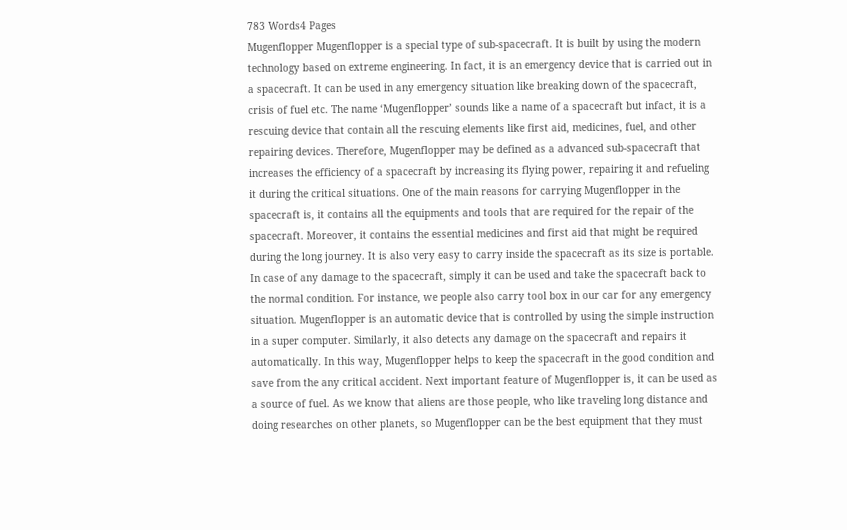783 Words4 Pages
Mugenflopper Mugenflopper is a special type of sub-spacecraft. It is built by using the modern technology based on extreme engineering. In fact, it is an emergency device that is carried out in a spacecraft. It can be used in any emergency situation like breaking down of the spacecraft, crisis of fuel etc. The name ‘Mugenflopper’ sounds like a name of a spacecraft but infact, it is a rescuing device that contain all the rescuing elements like first aid, medicines, fuel, and other repairing devices. Therefore, Mugenflopper may be defined as a advanced sub-spacecraft that increases the efficiency of a spacecraft by increasing its flying power, repairing it and refueling it during the critical situations. One of the main reasons for carrying Mugenflopper in the spacecraft is, it contains all the equipments and tools that are required for the repair of the spacecraft. Moreover, it contains the essential medicines and first aid that might be required during the long journey. It is also very easy to carry inside the spacecraft as its size is portable. In case of any damage to the spacecraft, simply it can be used and take the spacecraft back to the normal condition. For instance, we people also carry tool box in our car for any emergency situation. Mugenflopper is an automatic device that is controlled by using the simple instruction in a super computer. Similarly, it also detects any damage on the spacecraft and repairs it automatically. In this way, Mugenflopper helps to keep the spacecraft in the good condition and save from the any critical accident. Next important feature of Mugenflopper is, it can be used as a source of fuel. As we know that aliens are those people, who like traveling long distance and doing researches on other planets, so Mugenflopper can be the best equipment that they must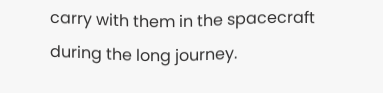carry with them in the spacecraft during the long journey.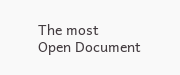The most
Open Document